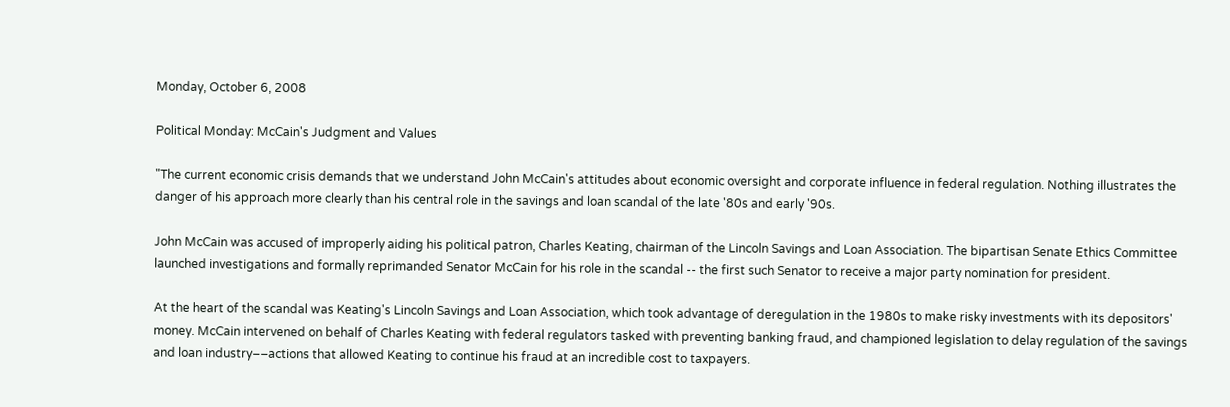Monday, October 6, 2008

Political Monday: McCain's Judgment and Values

"The current economic crisis demands that we understand John McCain's attitudes about economic oversight and corporate influence in federal regulation. Nothing illustrates the danger of his approach more clearly than his central role in the savings and loan scandal of the late '80s and early '90s.

John McCain was accused of improperly aiding his political patron, Charles Keating, chairman of the Lincoln Savings and Loan Association. The bipartisan Senate Ethics Committee launched investigations and formally reprimanded Senator McCain for his role in the scandal -- the first such Senator to receive a major party nomination for president.

At the heart of the scandal was Keating's Lincoln Savings and Loan Association, which took advantage of deregulation in the 1980s to make risky investments with its depositors' money. McCain intervened on behalf of Charles Keating with federal regulators tasked with preventing banking fraud, and championed legislation to delay regulation of the savings and loan industry––actions that allowed Keating to continue his fraud at an incredible cost to taxpayers.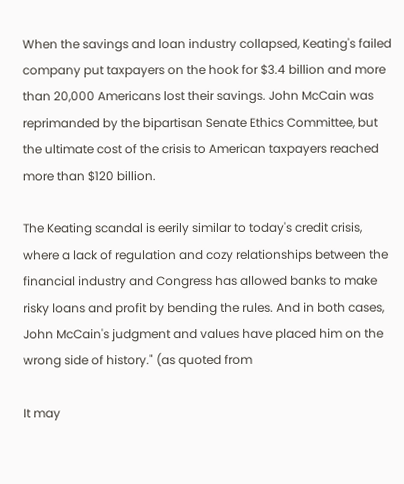When the savings and loan industry collapsed, Keating's failed company put taxpayers on the hook for $3.4 billion and more than 20,000 Americans lost their savings. John McCain was reprimanded by the bipartisan Senate Ethics Committee, but the ultimate cost of the crisis to American taxpayers reached more than $120 billion.

The Keating scandal is eerily similar to today's credit crisis, where a lack of regulation and cozy relationships between the financial industry and Congress has allowed banks to make risky loans and profit by bending the rules. And in both cases, John McCain's judgment and values have placed him on the wrong side of history." (as quoted from

It may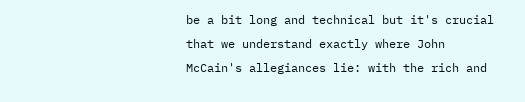be a bit long and technical but it's crucial that we understand exactly where John McCain's allegiances lie: with the rich and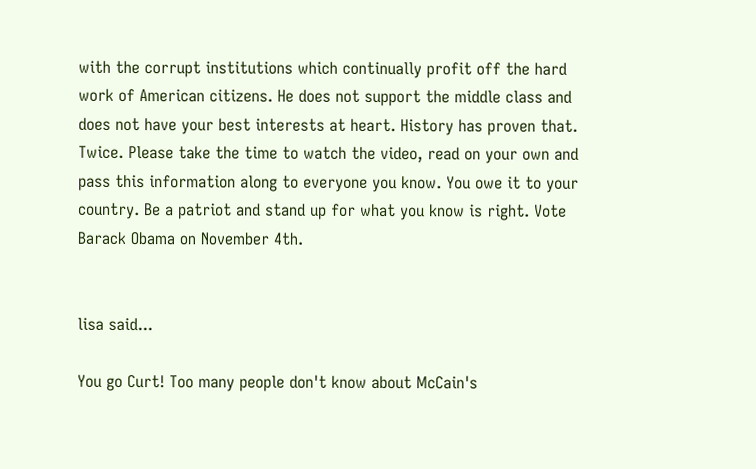with the corrupt institutions which continually profit off the hard work of American citizens. He does not support the middle class and does not have your best interests at heart. History has proven that. Twice. Please take the time to watch the video, read on your own and pass this information along to everyone you know. You owe it to your country. Be a patriot and stand up for what you know is right. Vote Barack Obama on November 4th.


lisa said...

You go Curt! Too many people don't know about McCain's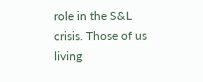role in the S&L crisis. Those of us living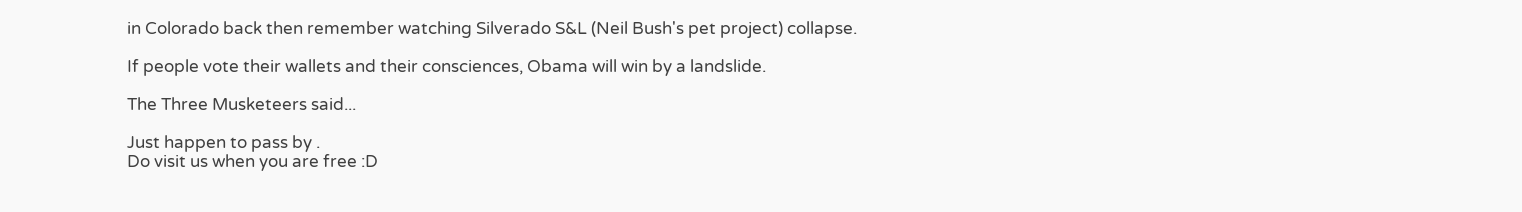in Colorado back then remember watching Silverado S&L (Neil Bush's pet project) collapse.

If people vote their wallets and their consciences, Obama will win by a landslide.

The Three Musketeers said...

Just happen to pass by .
Do visit us when you are free :D